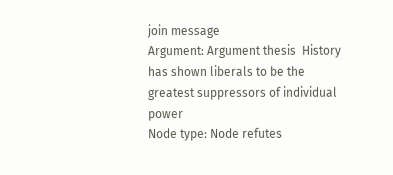join message
Argument: Argument thesis  History has shown liberals to be the greatest suppressors of individual power
Node type: Node refutes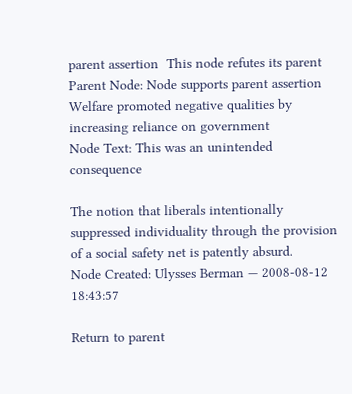parent assertion  This node refutes its parent
Parent Node: Node supports parent assertion  Welfare promoted negative qualities by increasing reliance on government
Node Text: This was an unintended consequence

The notion that liberals intentionally suppressed individuality through the provision of a social safety net is patently absurd.
Node Created: Ulysses Berman — 2008-08-12 18:43:57

Return to parent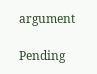argument

Pending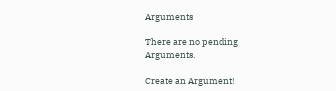Arguments

There are no pending Arguments.

Create an Argument!